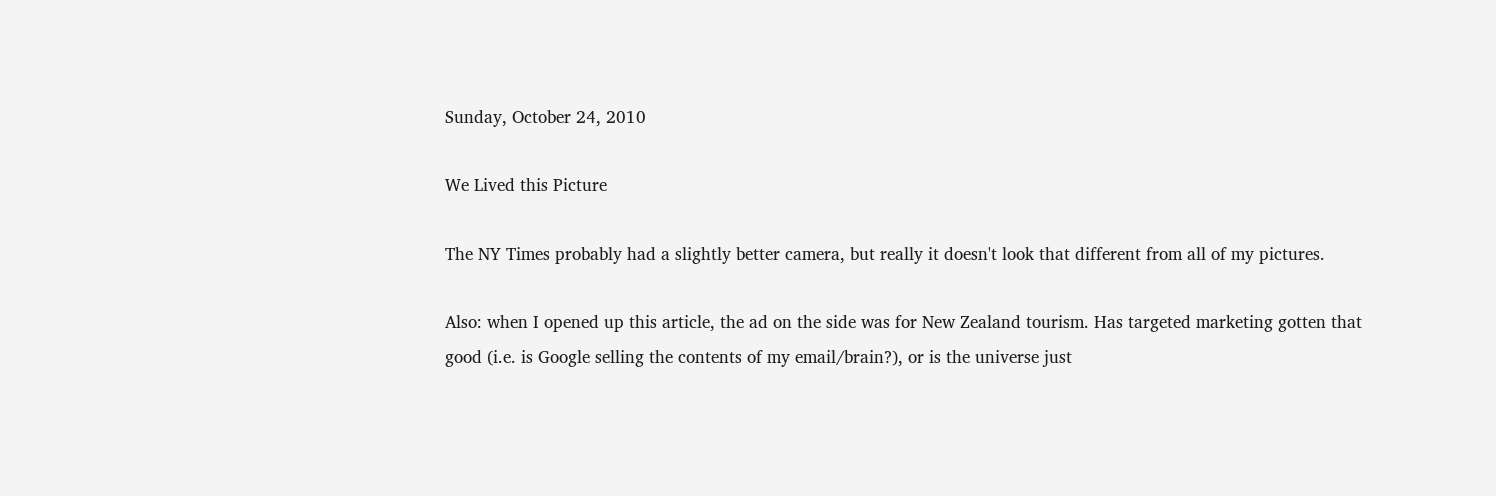Sunday, October 24, 2010

We Lived this Picture

The NY Times probably had a slightly better camera, but really it doesn't look that different from all of my pictures.

Also: when I opened up this article, the ad on the side was for New Zealand tourism. Has targeted marketing gotten that good (i.e. is Google selling the contents of my email/brain?), or is the universe just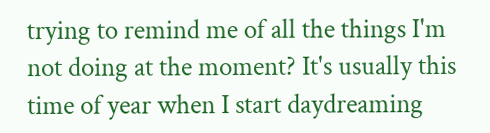trying to remind me of all the things I'm not doing at the moment? It's usually this time of year when I start daydreaming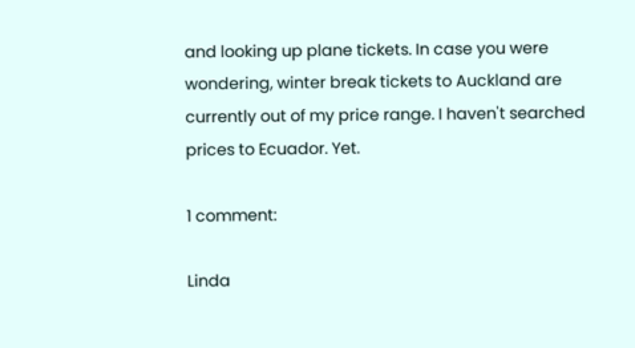and looking up plane tickets. In case you were wondering, winter break tickets to Auckland are currently out of my price range. I haven't searched prices to Ecuador. Yet.

1 comment:

Linda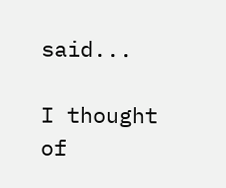said...

I thought of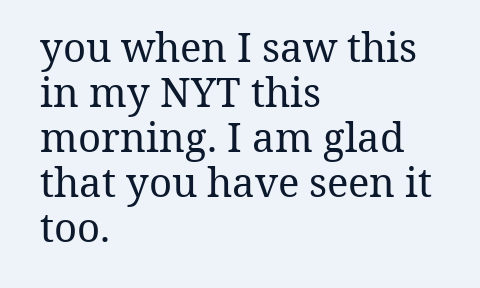you when I saw this in my NYT this morning. I am glad that you have seen it too.